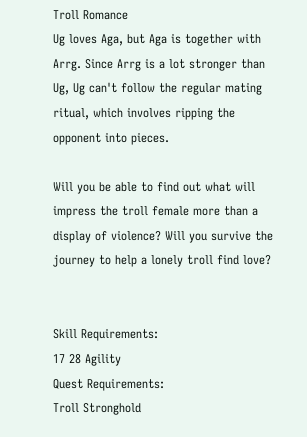Troll Romance
Ug loves Aga, but Aga is together with Arrg. Since Arrg is a lot stronger than Ug, Ug can't follow the regular mating ritual, which involves ripping the opponent into pieces.

Will you be able to find out what will impress the troll female more than a display of violence? Will you survive the journey to help a lonely troll find love?


Skill Requirements:
17 28 Agility
Quest Requirements:
Troll Stronghold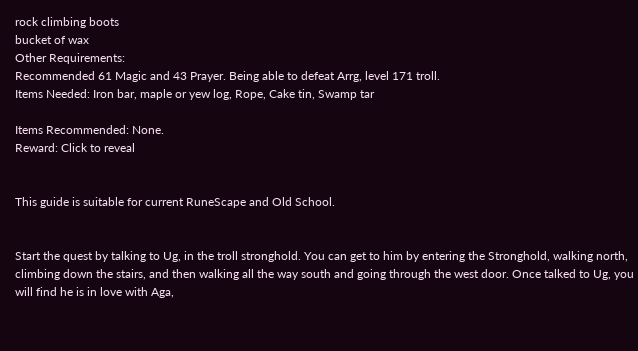rock climbing boots
bucket of wax
Other Requirements:
Recommended 61 Magic and 43 Prayer. Being able to defeat Arrg, level 171 troll.
Items Needed: Iron bar, maple or yew log, Rope, Cake tin, Swamp tar

Items Recommended: None.
Reward: Click to reveal


This guide is suitable for current RuneScape and Old School.


Start the quest by talking to Ug, in the troll stronghold. You can get to him by entering the Stronghold, walking north, climbing down the stairs, and then walking all the way south and going through the west door. Once talked to Ug, you will find he is in love with Aga,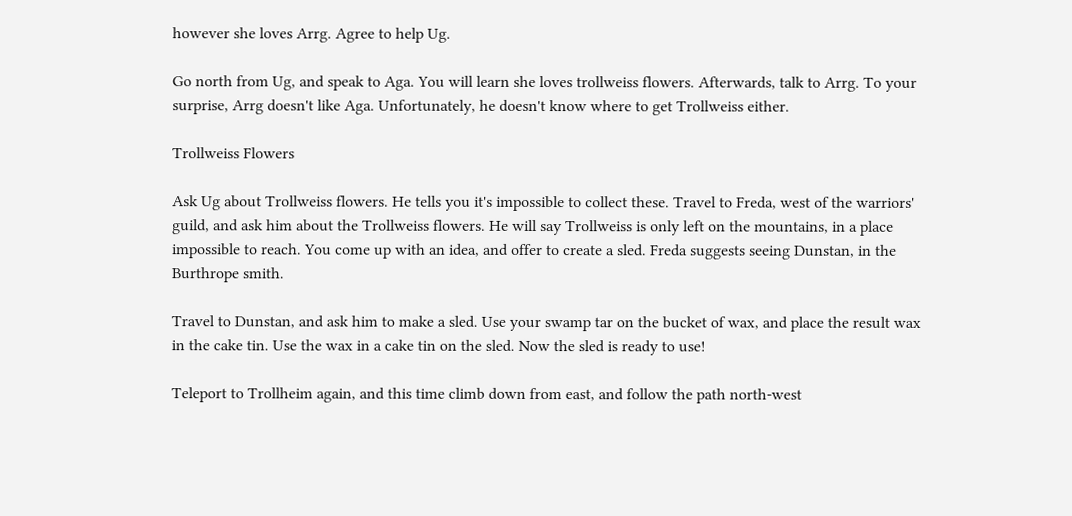however she loves Arrg. Agree to help Ug.

Go north from Ug, and speak to Aga. You will learn she loves trollweiss flowers. Afterwards, talk to Arrg. To your surprise, Arrg doesn't like Aga. Unfortunately, he doesn't know where to get Trollweiss either.

Trollweiss Flowers

Ask Ug about Trollweiss flowers. He tells you it's impossible to collect these. Travel to Freda, west of the warriors' guild, and ask him about the Trollweiss flowers. He will say Trollweiss is only left on the mountains, in a place impossible to reach. You come up with an idea, and offer to create a sled. Freda suggests seeing Dunstan, in the Burthrope smith.

Travel to Dunstan, and ask him to make a sled. Use your swamp tar on the bucket of wax, and place the result wax in the cake tin. Use the wax in a cake tin on the sled. Now the sled is ready to use!

Teleport to Trollheim again, and this time climb down from east, and follow the path north-west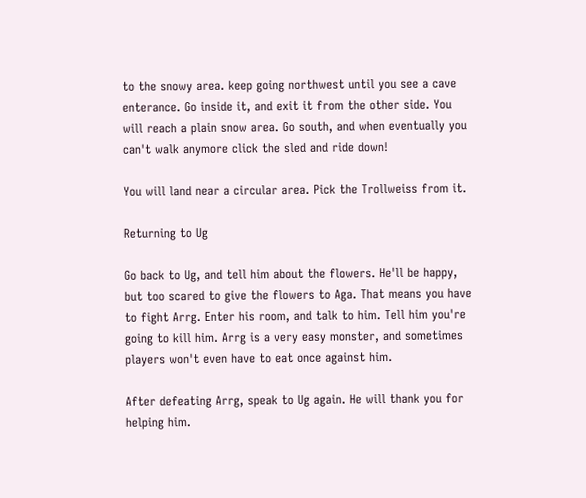to the snowy area. keep going northwest until you see a cave enterance. Go inside it, and exit it from the other side. You will reach a plain snow area. Go south, and when eventually you can't walk anymore click the sled and ride down!

You will land near a circular area. Pick the Trollweiss from it.

Returning to Ug

Go back to Ug, and tell him about the flowers. He'll be happy, but too scared to give the flowers to Aga. That means you have to fight Arrg. Enter his room, and talk to him. Tell him you're going to kill him. Arrg is a very easy monster, and sometimes players won't even have to eat once against him.

After defeating Arrg, speak to Ug again. He will thank you for helping him.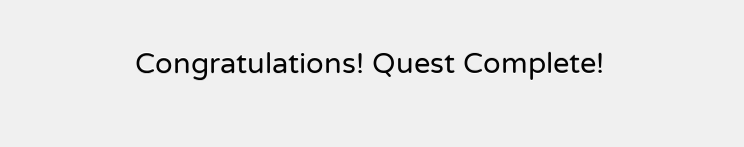Congratulations! Quest Complete!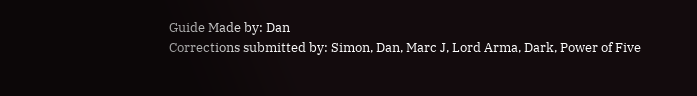Guide Made by: Dan
Corrections submitted by: Simon, Dan, Marc J, Lord Arma, Dark, Power of Five